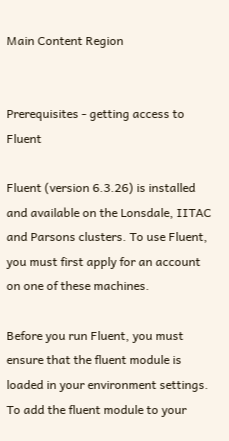Main Content Region


Prerequisites - getting access to Fluent

Fluent (version 6.3.26) is installed and available on the Lonsdale, IITAC and Parsons clusters. To use Fluent, you must first apply for an account on one of these machines.

Before you run Fluent, you must ensure that the fluent module is loaded in your environment settings.  To add the fluent module to your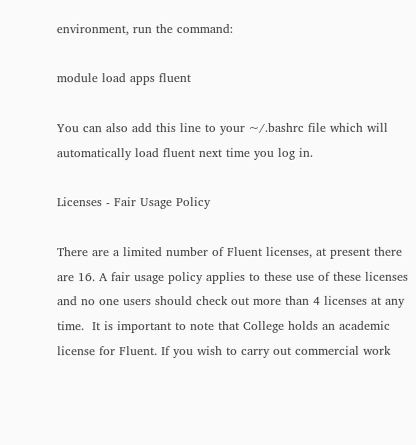environment, run the command:

module load apps fluent

You can also add this line to your ~/.bashrc file which will automatically load fluent next time you log in.

Licenses - Fair Usage Policy

There are a limited number of Fluent licenses, at present there are 16. A fair usage policy applies to these use of these licenses and no one users should check out more than 4 licenses at any time.  It is important to note that College holds an academic license for Fluent. If you wish to carry out commercial work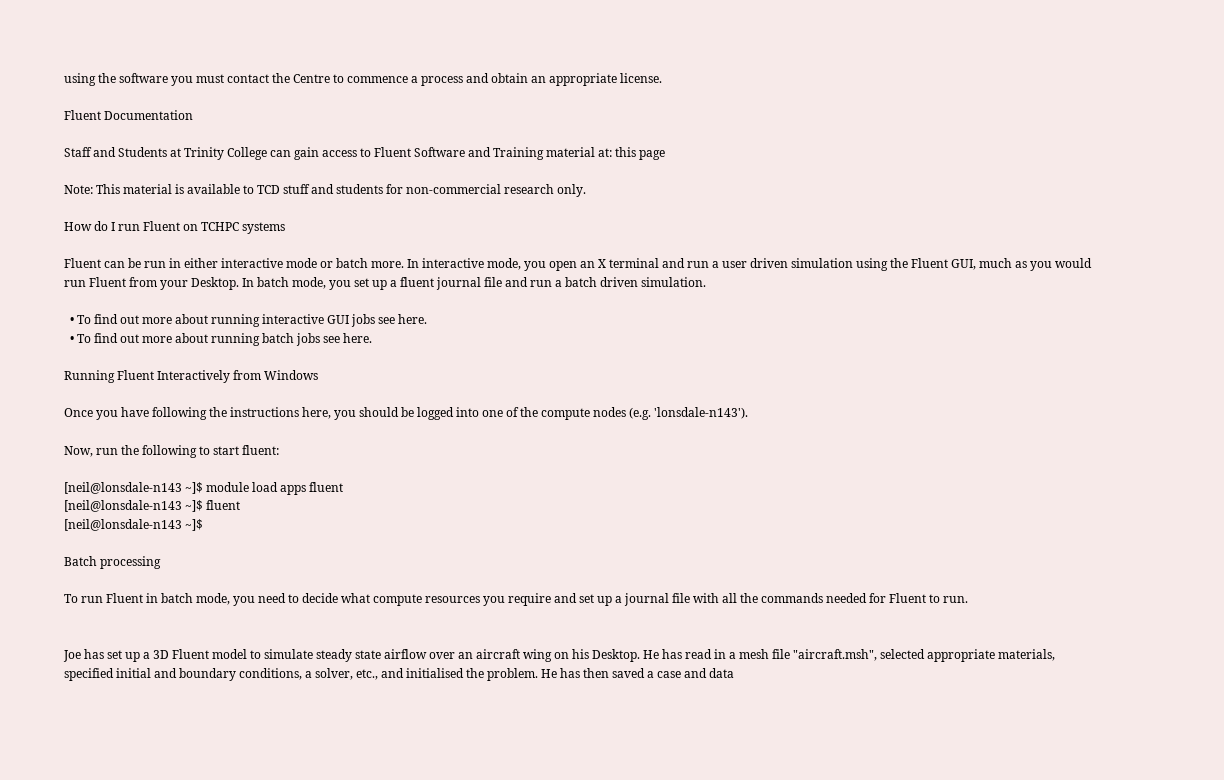using the software you must contact the Centre to commence a process and obtain an appropriate license.

Fluent Documentation

Staff and Students at Trinity College can gain access to Fluent Software and Training material at: this page

Note: This material is available to TCD stuff and students for non-commercial research only.

How do I run Fluent on TCHPC systems

Fluent can be run in either interactive mode or batch more. In interactive mode, you open an X terminal and run a user driven simulation using the Fluent GUI, much as you would run Fluent from your Desktop. In batch mode, you set up a fluent journal file and run a batch driven simulation.

  • To find out more about running interactive GUI jobs see here.
  • To find out more about running batch jobs see here.

Running Fluent Interactively from Windows

Once you have following the instructions here, you should be logged into one of the compute nodes (e.g. 'lonsdale-n143').

Now, run the following to start fluent:

[neil@lonsdale-n143 ~]$ module load apps fluent
[neil@lonsdale-n143 ~]$ fluent
[neil@lonsdale-n143 ~]$

Batch processing

To run Fluent in batch mode, you need to decide what compute resources you require and set up a journal file with all the commands needed for Fluent to run.


Joe has set up a 3D Fluent model to simulate steady state airflow over an aircraft wing on his Desktop. He has read in a mesh file "aircraft.msh", selected appropriate materials, specified initial and boundary conditions, a solver, etc., and initialised the problem. He has then saved a case and data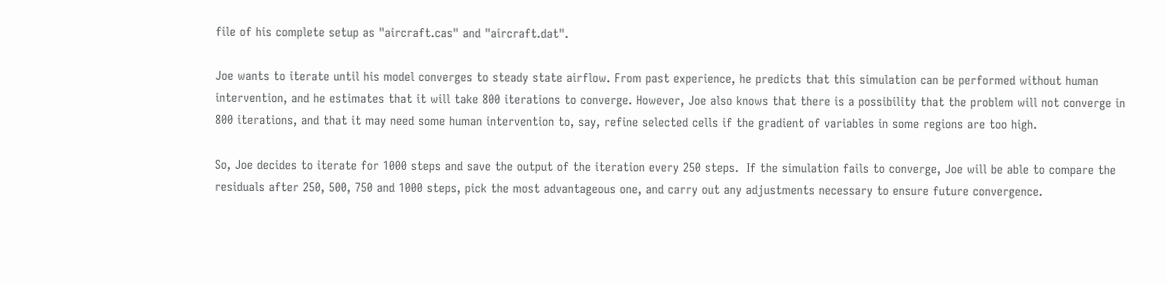file of his complete setup as "aircraft.cas" and "aircraft.dat".

Joe wants to iterate until his model converges to steady state airflow. From past experience, he predicts that this simulation can be performed without human intervention, and he estimates that it will take 800 iterations to converge. However, Joe also knows that there is a possibility that the problem will not converge in 800 iterations, and that it may need some human intervention to, say, refine selected cells if the gradient of variables in some regions are too high.

So, Joe decides to iterate for 1000 steps and save the output of the iteration every 250 steps.  If the simulation fails to converge, Joe will be able to compare the residuals after 250, 500, 750 and 1000 steps, pick the most advantageous one, and carry out any adjustments necessary to ensure future convergence.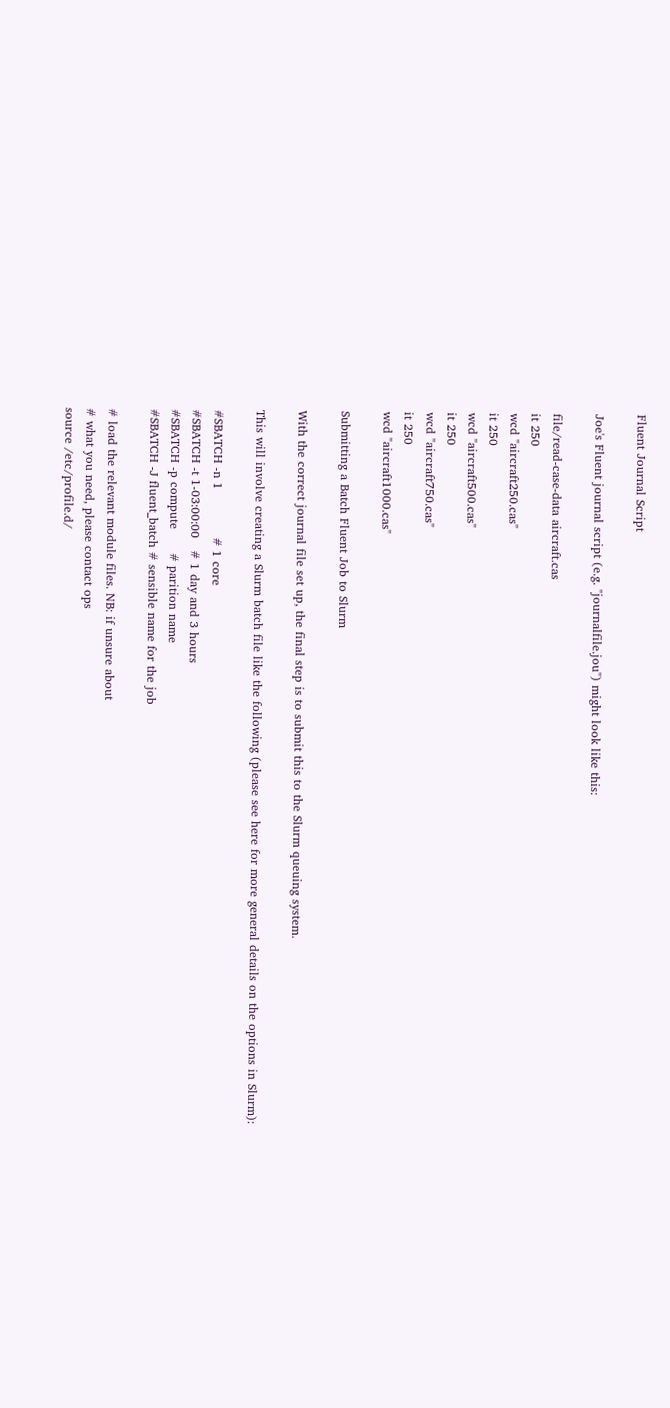Fluent Journal Script

Joe's Fluent journal script (e.g. "journalfile.jou") might look like this:

file/read-case-data aircraft.cas
it 250
wcd "aircraft250.cas"
it 250
wcd "aircraft500.cas"
it 250
wcd "aircraft750.cas"
it 250
wcd "aircraft1000.cas"

Submitting a Batch Fluent Job to Slurm

With the correct journal file set up, the final step is to submit this to the Slurm queuing system.

This will involve creating a Slurm batch file like the following (please see here for more general details on the options in Slurm):

#SBATCH -n 1            # 1 core
#SBATCH -t 1-03:00:00   # 1 day and 3 hours
#SBATCH -p compute      # parition name
#SBATCH -J fluent_batch # sensible name for the job

# load the relevant module files. NB: if unsure about
# what you need, please contact ops
source /etc/profile.d/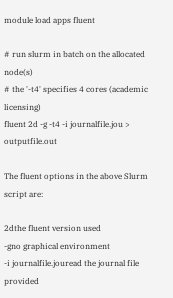module load apps fluent

# run slurm in batch on the allocated node(s)
# the '-t4' specifies 4 cores (academic licensing)
fluent 2d -g -t4 -i journalfile.jou > outputfile.out

The fluent options in the above Slurm script are:

2dthe fluent version used
-gno graphical environment
-i journalfile.jouread the journal file provided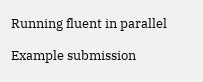Running fluent in parallel

Example submission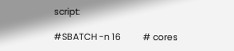script:

#SBATCH -n 16           # cores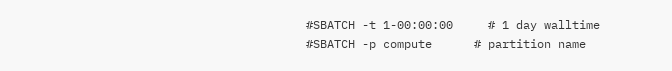#SBATCH -t 1-00:00:00     # 1 day walltime
#SBATCH -p compute      # partition name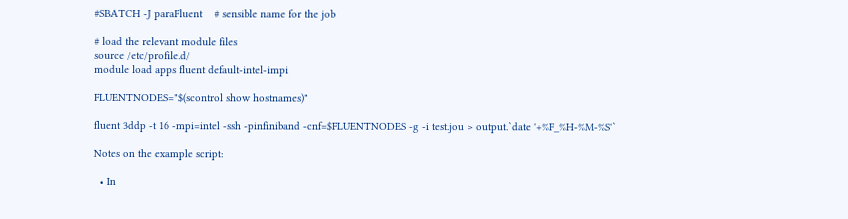#SBATCH -J paraFluent    # sensible name for the job

# load the relevant module files
source /etc/profile.d/
module load apps fluent default-intel-impi

FLUENTNODES="$(scontrol show hostnames)"

fluent 3ddp -t 16 -mpi=intel -ssh -pinfiniband -cnf=$FLUENTNODES -g -i test.jou > output.`date '+%F_%H-%M-%S'`

Notes on the example script:

  • In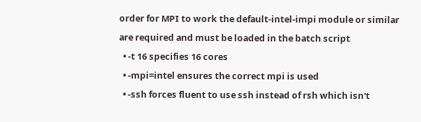order for MPI to work the default-intel-impi module or similar are required and must be loaded in the batch script
  • -t 16 specifies 16 cores
  • -mpi=intel ensures the correct mpi is used
  • -ssh forces fluent to use ssh instead of rsh which isn't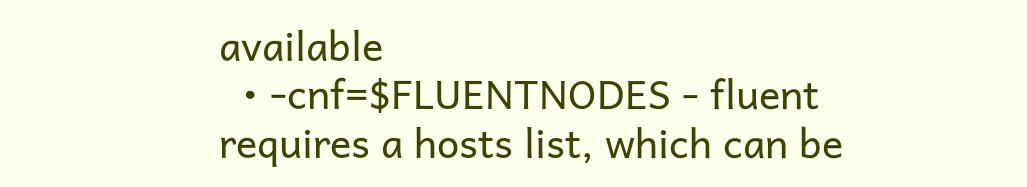available
  • -cnf=$FLUENTNODES - fluent requires a hosts list, which can be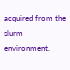acquired from the slurm environment.